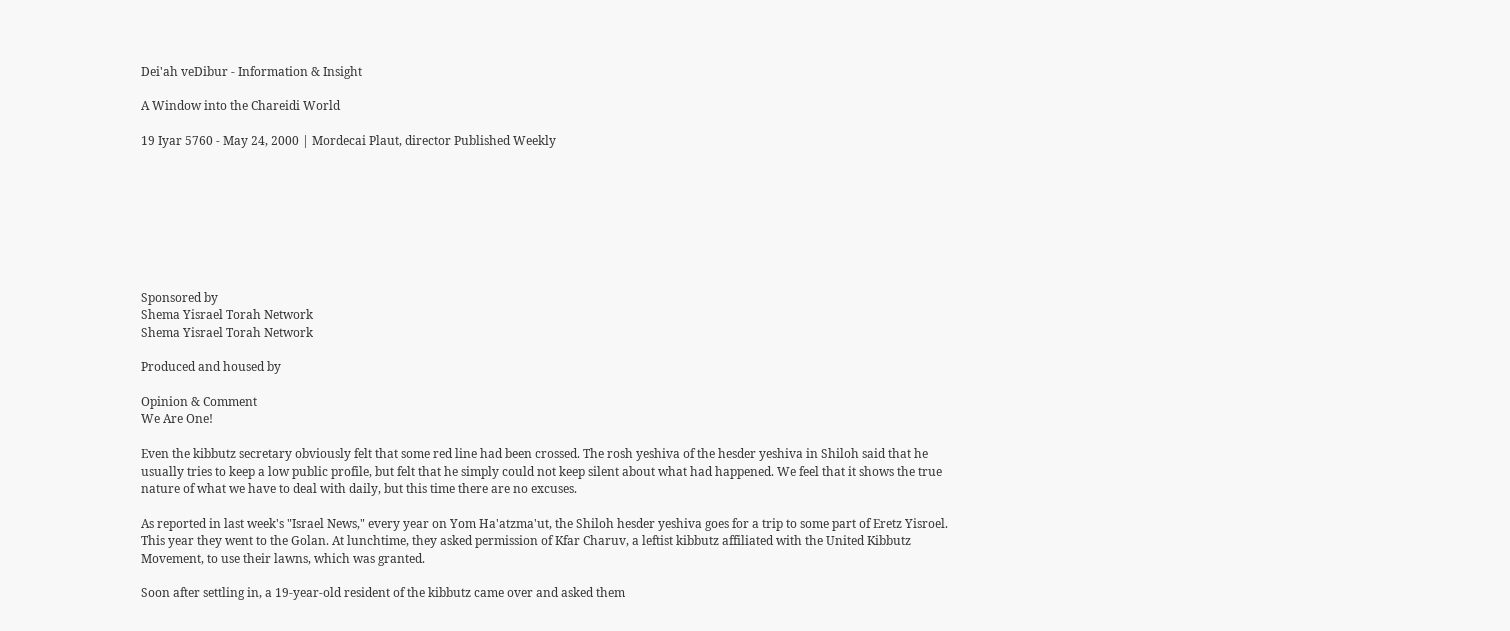Dei'ah veDibur - Information & Insight

A Window into the Chareidi World

19 Iyar 5760 - May 24, 2000 | Mordecai Plaut, director Published Weekly








Sponsored by
Shema Yisrael Torah Network
Shema Yisrael Torah Network

Produced and housed by

Opinion & Comment
We Are One!

Even the kibbutz secretary obviously felt that some red line had been crossed. The rosh yeshiva of the hesder yeshiva in Shiloh said that he usually tries to keep a low public profile, but felt that he simply could not keep silent about what had happened. We feel that it shows the true nature of what we have to deal with daily, but this time there are no excuses.

As reported in last week's "Israel News," every year on Yom Ha'atzma'ut, the Shiloh hesder yeshiva goes for a trip to some part of Eretz Yisroel. This year they went to the Golan. At lunchtime, they asked permission of Kfar Charuv, a leftist kibbutz affiliated with the United Kibbutz Movement, to use their lawns, which was granted.

Soon after settling in, a 19-year-old resident of the kibbutz came over and asked them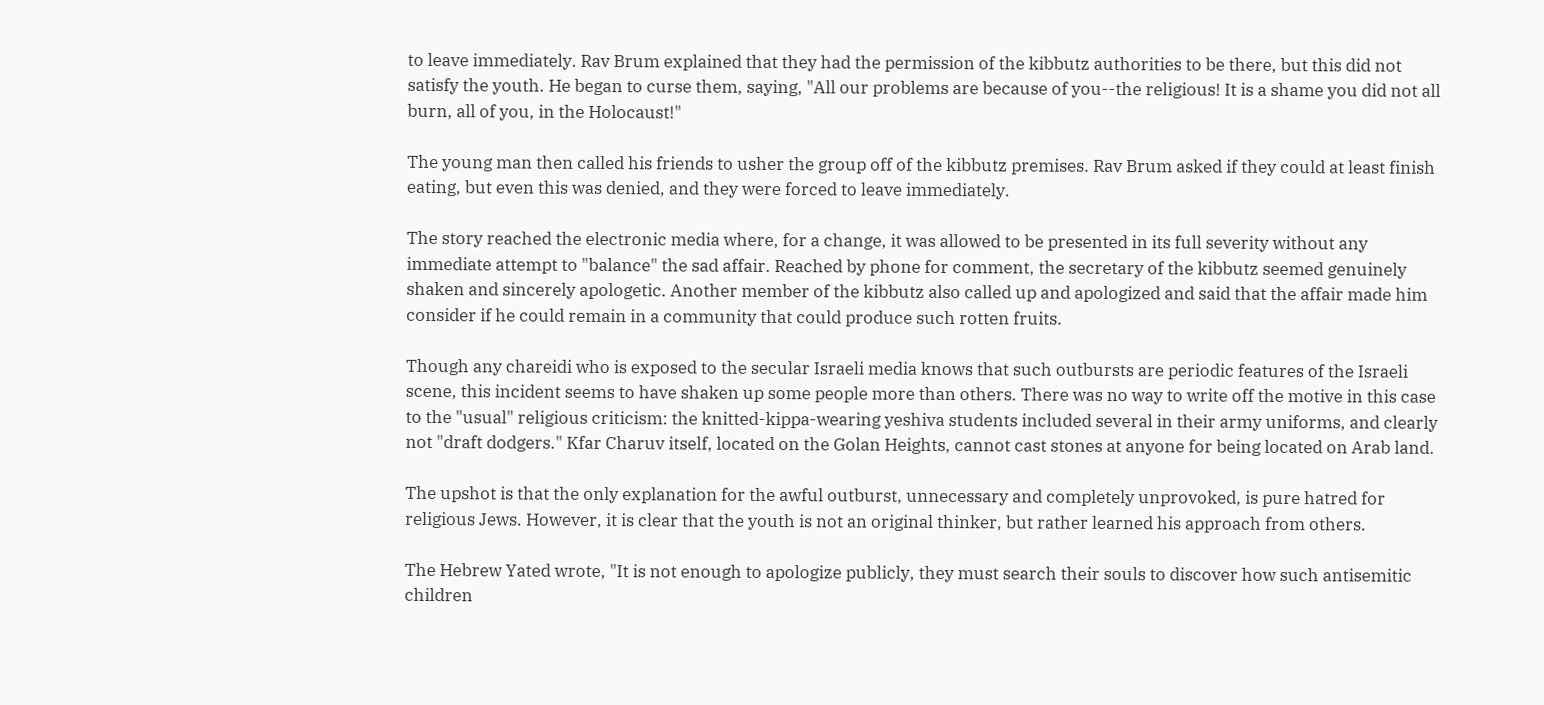to leave immediately. Rav Brum explained that they had the permission of the kibbutz authorities to be there, but this did not satisfy the youth. He began to curse them, saying, "All our problems are because of you--the religious! It is a shame you did not all burn, all of you, in the Holocaust!"

The young man then called his friends to usher the group off of the kibbutz premises. Rav Brum asked if they could at least finish eating, but even this was denied, and they were forced to leave immediately.

The story reached the electronic media where, for a change, it was allowed to be presented in its full severity without any immediate attempt to "balance" the sad affair. Reached by phone for comment, the secretary of the kibbutz seemed genuinely shaken and sincerely apologetic. Another member of the kibbutz also called up and apologized and said that the affair made him consider if he could remain in a community that could produce such rotten fruits.

Though any chareidi who is exposed to the secular Israeli media knows that such outbursts are periodic features of the Israeli scene, this incident seems to have shaken up some people more than others. There was no way to write off the motive in this case to the "usual" religious criticism: the knitted-kippa-wearing yeshiva students included several in their army uniforms, and clearly not "draft dodgers." Kfar Charuv itself, located on the Golan Heights, cannot cast stones at anyone for being located on Arab land.

The upshot is that the only explanation for the awful outburst, unnecessary and completely unprovoked, is pure hatred for religious Jews. However, it is clear that the youth is not an original thinker, but rather learned his approach from others.

The Hebrew Yated wrote, "It is not enough to apologize publicly, they must search their souls to discover how such antisemitic children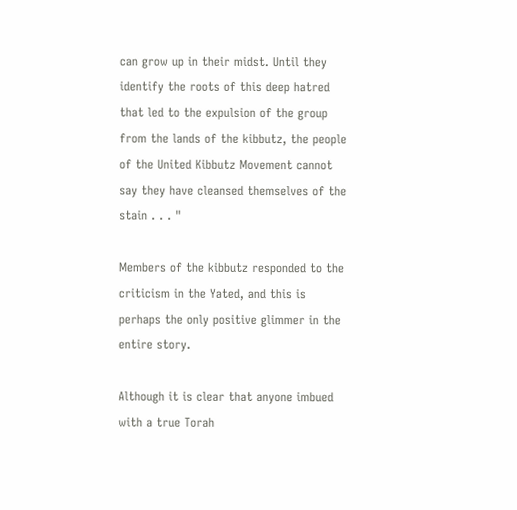can grow up in their midst. Until they identify the roots of this deep hatred that led to the expulsion of the group from the lands of the kibbutz, the people of the United Kibbutz Movement cannot say they have cleansed themselves of the stain . . . "

Members of the kibbutz responded to the criticism in the Yated, and this is perhaps the only positive glimmer in the entire story.

Although it is clear that anyone imbued with a true Torah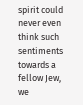spirit could never even think such sentiments towards a fellow Jew, we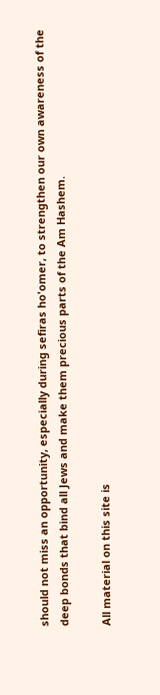should not miss an opportunity, especially during sefiras ho'omer, to strengthen our own awareness of the deep bonds that bind all Jews and make them precious parts of the Am Hashem.

All material on this site is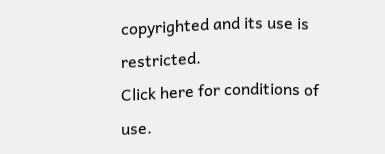copyrighted and its use is restricted.
Click here for conditions of use.